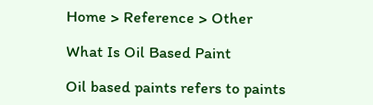Home > Reference > Other

What Is Oil Based Paint

Oil based paints refers to paints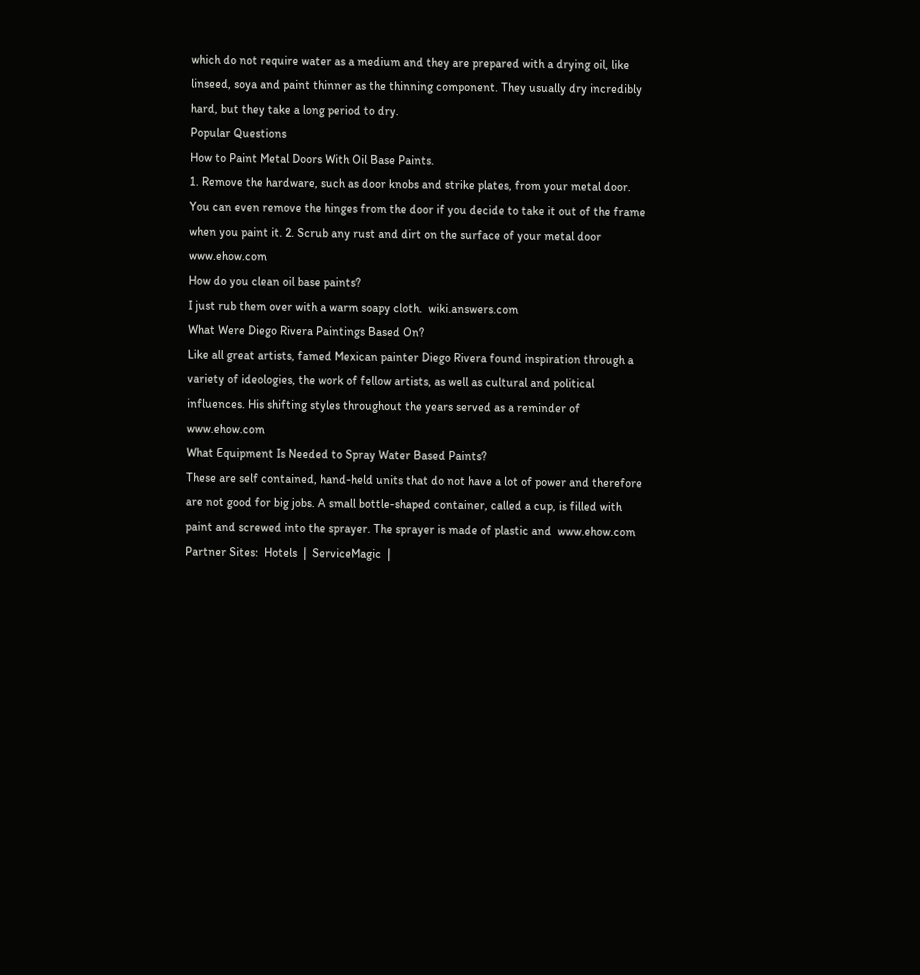which do not require water as a medium and they are prepared with a drying oil, like linseed, soya and paint thinner as the thinning component. They usually dry incredibly hard, but they take a long period to dry.
Popular Questions
How to Paint Metal Doors With Oil Base Paints.
1. Remove the hardware, such as door knobs and strike plates, from your metal door. You can even remove the hinges from the door if you decide to take it out of the frame when you paint it. 2. Scrub any rust and dirt on the surface of your metal door  www.ehow.com
How do you clean oil base paints?
I just rub them over with a warm soapy cloth.  wiki.answers.com
What Were Diego Rivera Paintings Based On?
Like all great artists, famed Mexican painter Diego Rivera found inspiration through a variety of ideologies, the work of fellow artists, as well as cultural and political influences. His shifting styles throughout the years served as a reminder of  www.ehow.com
What Equipment Is Needed to Spray Water Based Paints?
These are self contained, hand-held units that do not have a lot of power and therefore are not good for big jobs. A small bottle-shaped container, called a cup, is filled with paint and screwed into the sprayer. The sprayer is made of plastic and  www.ehow.com
Partner Sites:  Hotels  |  ServiceMagic  |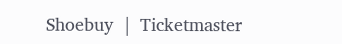Shoebuy  |  Ticketmaster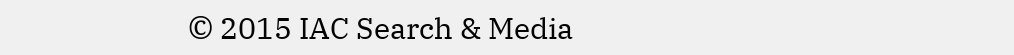© 2015 IAC Search & Media